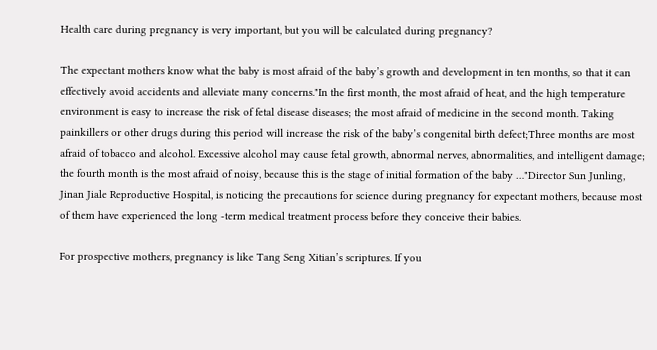Health care during pregnancy is very important, but you will be calculated during pregnancy?

The expectant mothers know what the baby is most afraid of the baby’s growth and development in ten months, so that it can effectively avoid accidents and alleviate many concerns."In the first month, the most afraid of heat, and the high temperature environment is easy to increase the risk of fetal disease diseases; the most afraid of medicine in the second month. Taking painkillers or other drugs during this period will increase the risk of the baby’s congenital birth defect;Three months are most afraid of tobacco and alcohol. Excessive alcohol may cause fetal growth, abnormal nerves, abnormalities, and intelligent damage; the fourth month is the most afraid of noisy, because this is the stage of initial formation of the baby …"Director Sun Junling, Jinan Jiale Reproductive Hospital, is noticing the precautions for science during pregnancy for expectant mothers, because most of them have experienced the long -term medical treatment process before they conceive their babies.

For prospective mothers, pregnancy is like Tang Seng Xitian’s scriptures. If you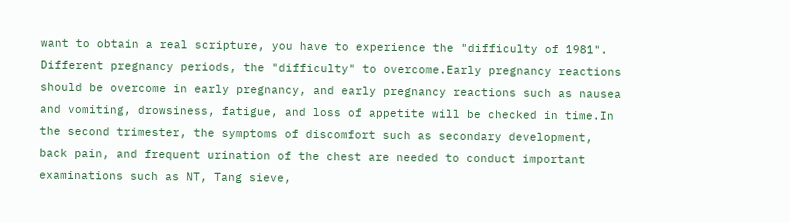want to obtain a real scripture, you have to experience the "difficulty of 1981". Different pregnancy periods, the "difficulty" to overcome.Early pregnancy reactions should be overcome in early pregnancy, and early pregnancy reactions such as nausea and vomiting, drowsiness, fatigue, and loss of appetite will be checked in time.In the second trimester, the symptoms of discomfort such as secondary development, back pain, and frequent urination of the chest are needed to conduct important examinations such as NT, Tang sieve,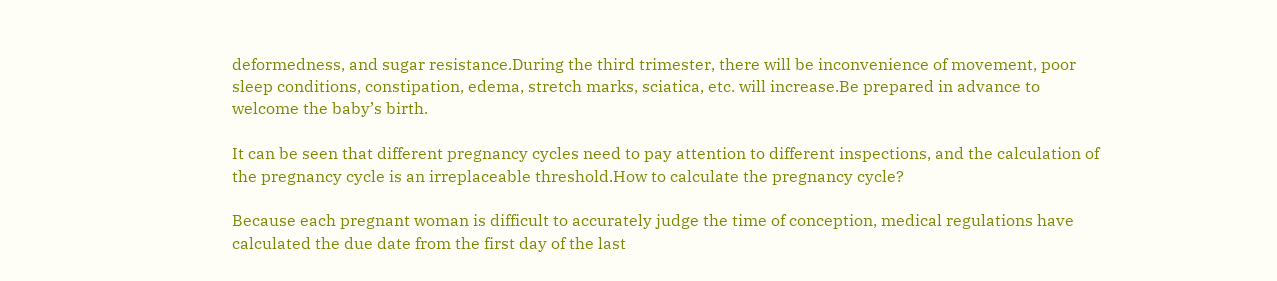deformedness, and sugar resistance.During the third trimester, there will be inconvenience of movement, poor sleep conditions, constipation, edema, stretch marks, sciatica, etc. will increase.Be prepared in advance to welcome the baby’s birth.

It can be seen that different pregnancy cycles need to pay attention to different inspections, and the calculation of the pregnancy cycle is an irreplaceable threshold.How to calculate the pregnancy cycle?

Because each pregnant woman is difficult to accurately judge the time of conception, medical regulations have calculated the due date from the first day of the last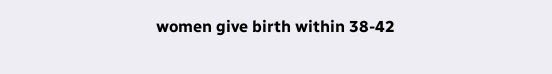women give birth within 38-42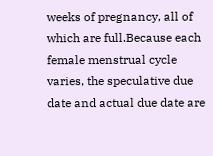weeks of pregnancy, all of which are full.Because each female menstrual cycle varies, the speculative due date and actual due date are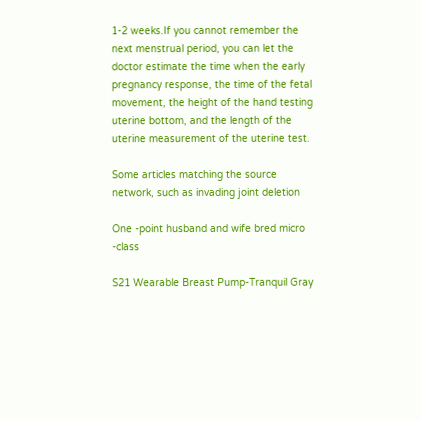1-2 weeks.If you cannot remember the next menstrual period, you can let the doctor estimate the time when the early pregnancy response, the time of the fetal movement, the height of the hand testing uterine bottom, and the length of the uterine measurement of the uterine test.

Some articles matching the source network, such as invading joint deletion

One -point husband and wife bred micro -class

S21 Wearable Breast Pump-Tranquil Gray